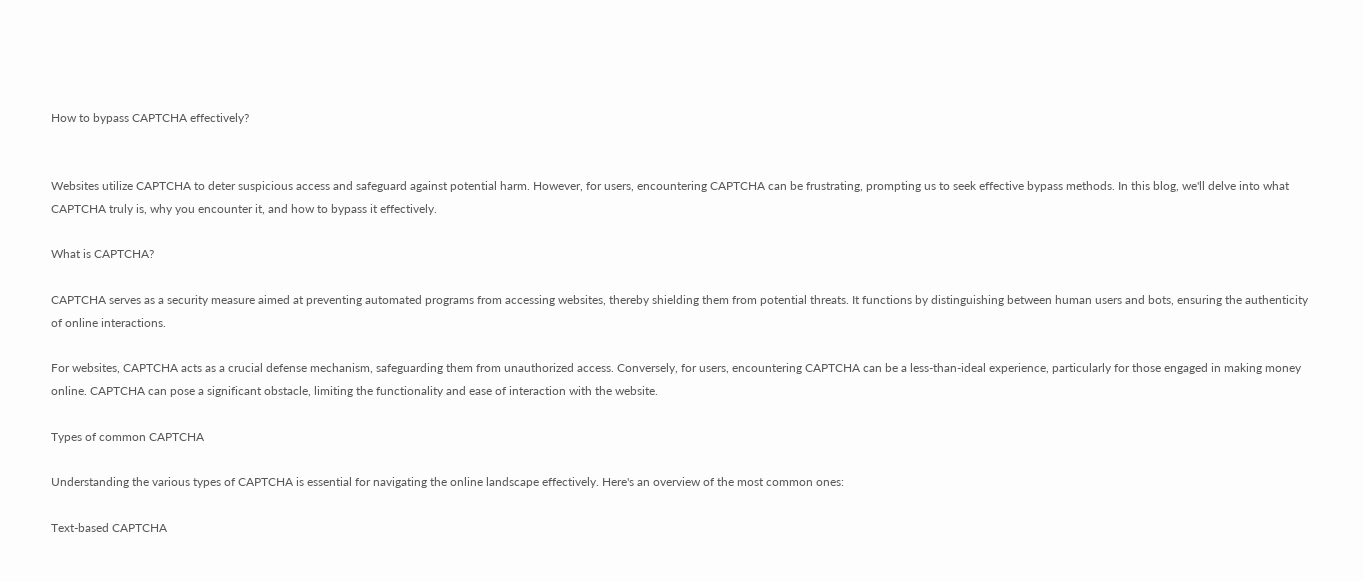How to bypass CAPTCHA effectively?


Websites utilize CAPTCHA to deter suspicious access and safeguard against potential harm. However, for users, encountering CAPTCHA can be frustrating, prompting us to seek effective bypass methods. In this blog, we'll delve into what CAPTCHA truly is, why you encounter it, and how to bypass it effectively.

What is CAPTCHA?

CAPTCHA serves as a security measure aimed at preventing automated programs from accessing websites, thereby shielding them from potential threats. It functions by distinguishing between human users and bots, ensuring the authenticity of online interactions.

For websites, CAPTCHA acts as a crucial defense mechanism, safeguarding them from unauthorized access. Conversely, for users, encountering CAPTCHA can be a less-than-ideal experience, particularly for those engaged in making money online. CAPTCHA can pose a significant obstacle, limiting the functionality and ease of interaction with the website.

Types of common CAPTCHA

Understanding the various types of CAPTCHA is essential for navigating the online landscape effectively. Here's an overview of the most common ones:

Text-based CAPTCHA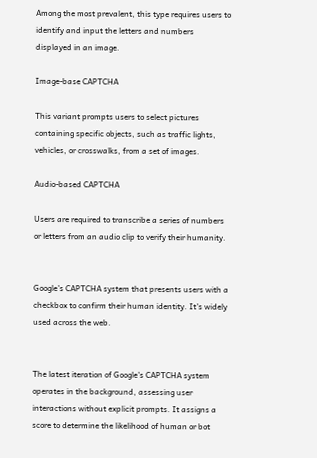Among the most prevalent, this type requires users to identify and input the letters and numbers displayed in an image.

Image-base CAPTCHA

This variant prompts users to select pictures containing specific objects, such as traffic lights, vehicles, or crosswalks, from a set of images.

Audio-based CAPTCHA

Users are required to transcribe a series of numbers or letters from an audio clip to verify their humanity.


Google's CAPTCHA system that presents users with a checkbox to confirm their human identity. It's widely used across the web.


The latest iteration of Google's CAPTCHA system operates in the background, assessing user interactions without explicit prompts. It assigns a score to determine the likelihood of human or bot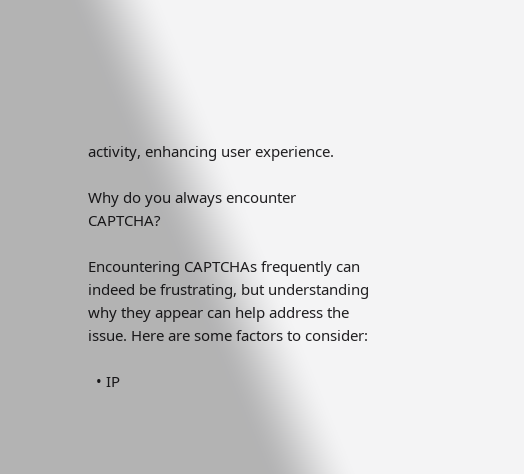activity, enhancing user experience.

Why do you always encounter CAPTCHA?

Encountering CAPTCHAs frequently can indeed be frustrating, but understanding why they appear can help address the issue. Here are some factors to consider:

  • IP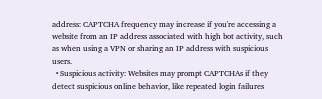address: CAPTCHA frequency may increase if you're accessing a website from an IP address associated with high bot activity, such as when using a VPN or sharing an IP address with suspicious users.
  • Suspicious activity: Websites may prompt CAPTCHAs if they detect suspicious online behavior, like repeated login failures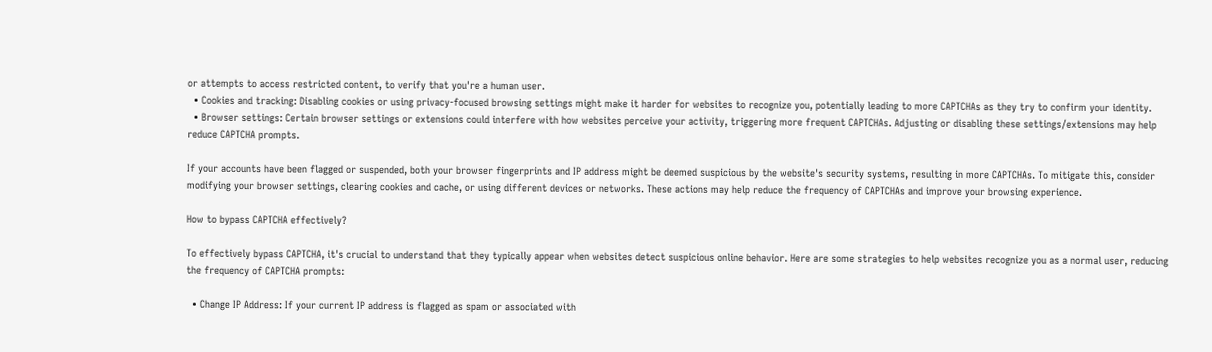or attempts to access restricted content, to verify that you're a human user.
  • Cookies and tracking: Disabling cookies or using privacy-focused browsing settings might make it harder for websites to recognize you, potentially leading to more CAPTCHAs as they try to confirm your identity.
  • Browser settings: Certain browser settings or extensions could interfere with how websites perceive your activity, triggering more frequent CAPTCHAs. Adjusting or disabling these settings/extensions may help reduce CAPTCHA prompts.

If your accounts have been flagged or suspended, both your browser fingerprints and IP address might be deemed suspicious by the website's security systems, resulting in more CAPTCHAs. To mitigate this, consider modifying your browser settings, clearing cookies and cache, or using different devices or networks. These actions may help reduce the frequency of CAPTCHAs and improve your browsing experience.

How to bypass CAPTCHA effectively?

To effectively bypass CAPTCHA, it's crucial to understand that they typically appear when websites detect suspicious online behavior. Here are some strategies to help websites recognize you as a normal user, reducing the frequency of CAPTCHA prompts:

  • Change IP Address: If your current IP address is flagged as spam or associated with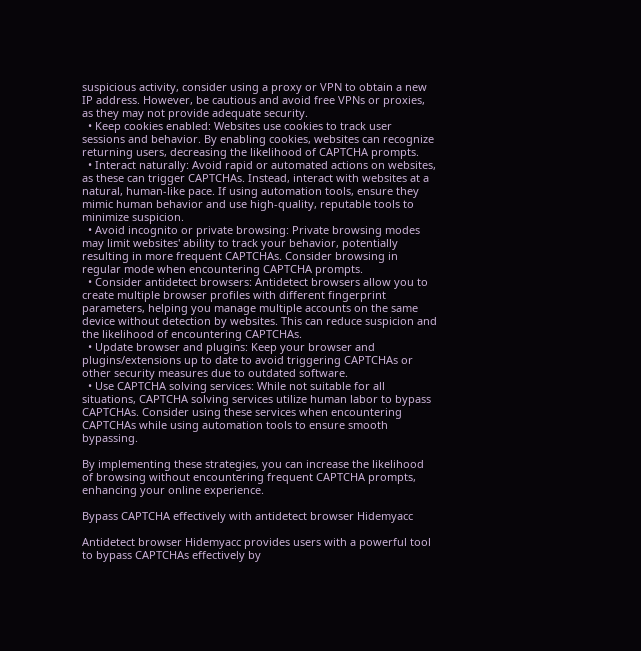suspicious activity, consider using a proxy or VPN to obtain a new IP address. However, be cautious and avoid free VPNs or proxies, as they may not provide adequate security.
  • Keep cookies enabled: Websites use cookies to track user sessions and behavior. By enabling cookies, websites can recognize returning users, decreasing the likelihood of CAPTCHA prompts.
  • Interact naturally: Avoid rapid or automated actions on websites, as these can trigger CAPTCHAs. Instead, interact with websites at a natural, human-like pace. If using automation tools, ensure they mimic human behavior and use high-quality, reputable tools to minimize suspicion.
  • Avoid incognito or private browsing: Private browsing modes may limit websites' ability to track your behavior, potentially resulting in more frequent CAPTCHAs. Consider browsing in regular mode when encountering CAPTCHA prompts.
  • Consider antidetect browsers: Antidetect browsers allow you to create multiple browser profiles with different fingerprint parameters, helping you manage multiple accounts on the same device without detection by websites. This can reduce suspicion and the likelihood of encountering CAPTCHAs.
  • Update browser and plugins: Keep your browser and plugins/extensions up to date to avoid triggering CAPTCHAs or other security measures due to outdated software.
  • Use CAPTCHA solving services: While not suitable for all situations, CAPTCHA solving services utilize human labor to bypass CAPTCHAs. Consider using these services when encountering CAPTCHAs while using automation tools to ensure smooth bypassing.

By implementing these strategies, you can increase the likelihood of browsing without encountering frequent CAPTCHA prompts, enhancing your online experience.

Bypass CAPTCHA effectively with antidetect browser Hidemyacc

Antidetect browser Hidemyacc provides users with a powerful tool to bypass CAPTCHAs effectively by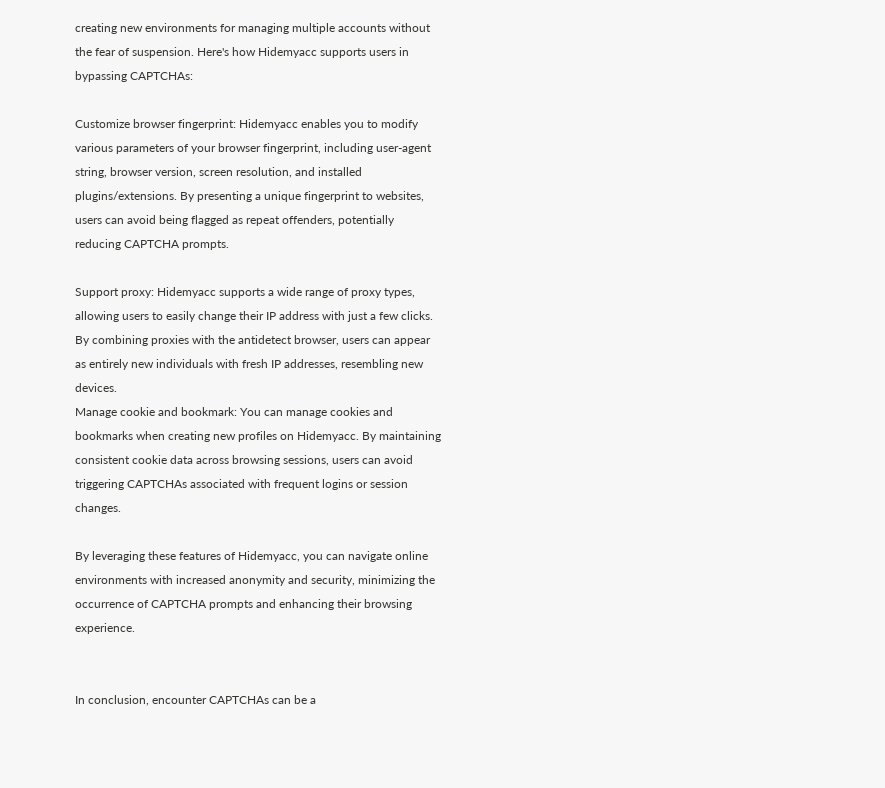creating new environments for managing multiple accounts without the fear of suspension. Here's how Hidemyacc supports users in bypassing CAPTCHAs:

Customize browser fingerprint: Hidemyacc enables you to modify various parameters of your browser fingerprint, including user-agent string, browser version, screen resolution, and installed plugins/extensions. By presenting a unique fingerprint to websites, users can avoid being flagged as repeat offenders, potentially reducing CAPTCHA prompts.

Support proxy: Hidemyacc supports a wide range of proxy types, allowing users to easily change their IP address with just a few clicks. By combining proxies with the antidetect browser, users can appear as entirely new individuals with fresh IP addresses, resembling new devices.
Manage cookie and bookmark: You can manage cookies and bookmarks when creating new profiles on Hidemyacc. By maintaining consistent cookie data across browsing sessions, users can avoid triggering CAPTCHAs associated with frequent logins or session changes.

By leveraging these features of Hidemyacc, you can navigate online environments with increased anonymity and security, minimizing the occurrence of CAPTCHA prompts and enhancing their browsing experience.


In conclusion, encounter CAPTCHAs can be a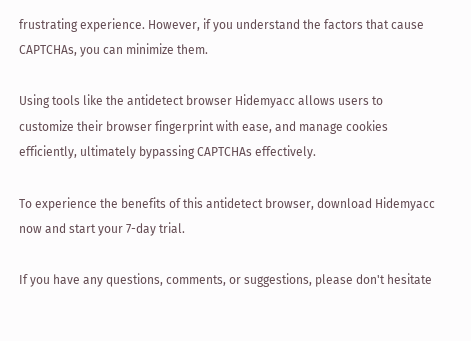frustrating experience. However, if you understand the factors that cause CAPTCHAs, you can minimize them.

Using tools like the antidetect browser Hidemyacc allows users to customize their browser fingerprint with ease, and manage cookies efficiently, ultimately bypassing CAPTCHAs effectively.

To experience the benefits of this antidetect browser, download Hidemyacc now and start your 7-day trial.

If you have any questions, comments, or suggestions, please don't hesitate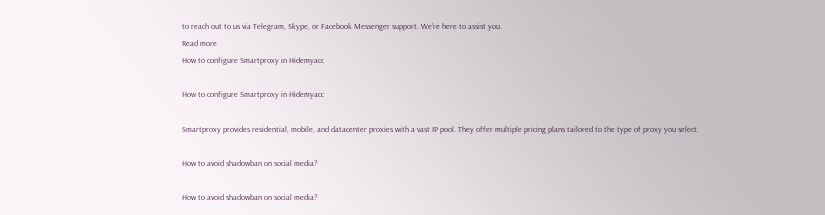to reach out to us via Telegram, Skype, or Facebook Messenger support. We're here to assist you.
Read more
How to configure Smartproxy in Hidemyacc

How to configure Smartproxy in Hidemyacc

Smartproxy provides residential, mobile, and datacenter proxies with a vast IP pool. They offer multiple pricing plans tailored to the type of proxy you select.

How to avoid shadowban on social media?

How to avoid shadowban on social media?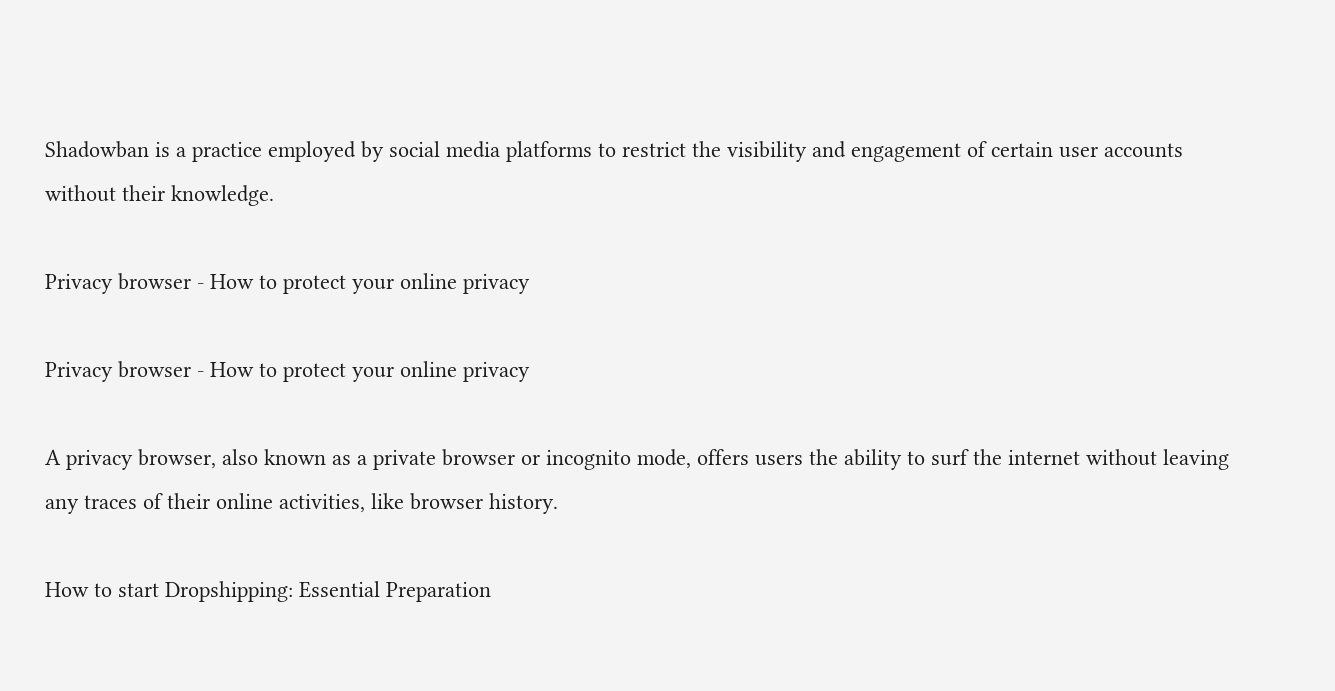Shadowban is a practice employed by social media platforms to restrict the visibility and engagement of certain user accounts without their knowledge.

Privacy browser - How to protect your online privacy

Privacy browser - How to protect your online privacy

A privacy browser, also known as a private browser or incognito mode, offers users the ability to surf the internet without leaving any traces of their online activities, like browser history.

How to start Dropshipping: Essential Preparation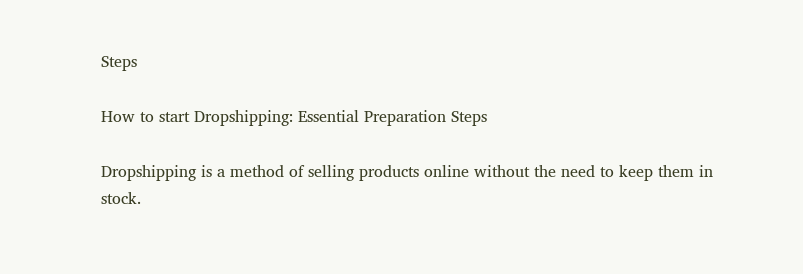Steps

How to start Dropshipping: Essential Preparation Steps

Dropshipping is a method of selling products online without the need to keep them in stock.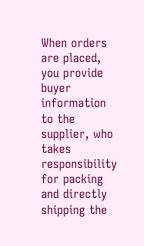When orders are placed, you provide buyer information to the supplier, who takes responsibility for packing and directly shipping the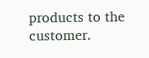products to the customer.